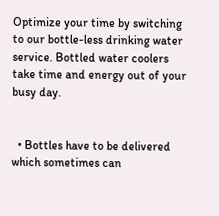Optimize your time by switching to our bottle-less drinking water service. Bottled water coolers take time and energy out of your busy day.


  • Bottles have to be delivered which sometimes can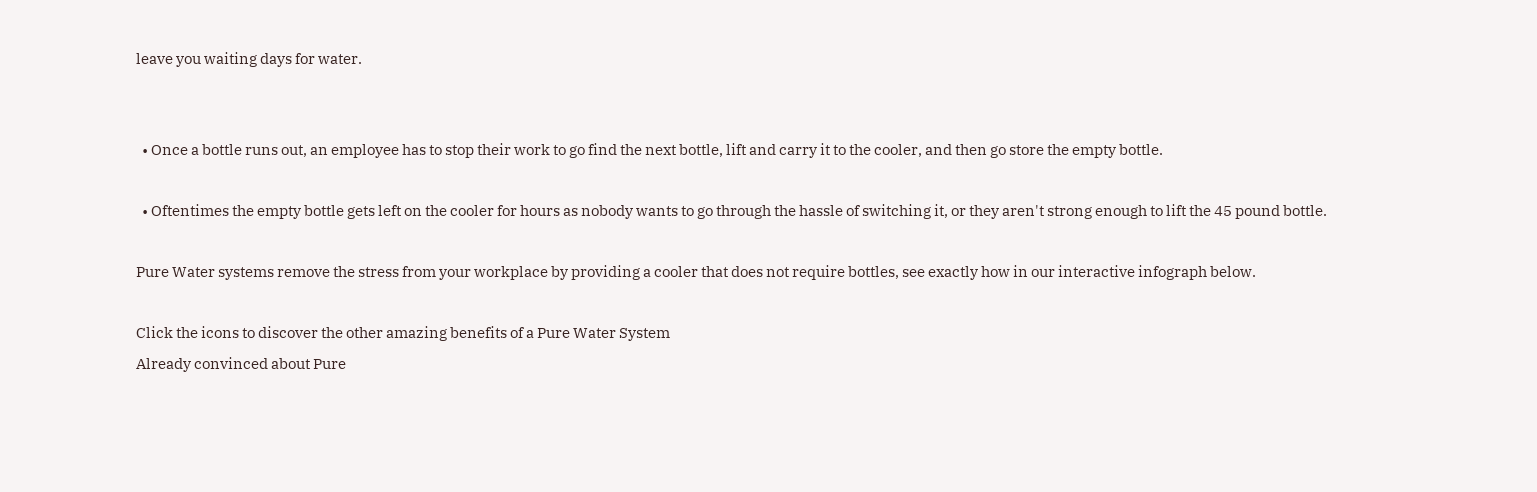leave you waiting days for water.


  • Once a bottle runs out, an employee has to stop their work to go find the next bottle, lift and carry it to the cooler, and then go store the empty bottle.

  • Oftentimes the empty bottle gets left on the cooler for hours as nobody wants to go through the hassle of switching it, or they aren't strong enough to lift the 45 pound bottle.

Pure Water systems remove the stress from your workplace by providing a cooler that does not require bottles, see exactly how in our interactive infograph below.

Click the icons to discover the other amazing benefits of a Pure Water System
Already convinced about Pure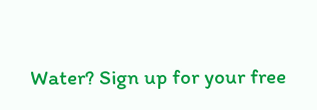Water? Sign up for your free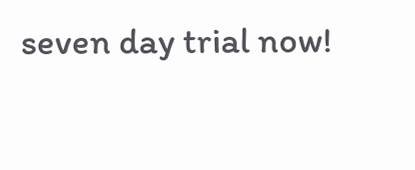seven day trial now!